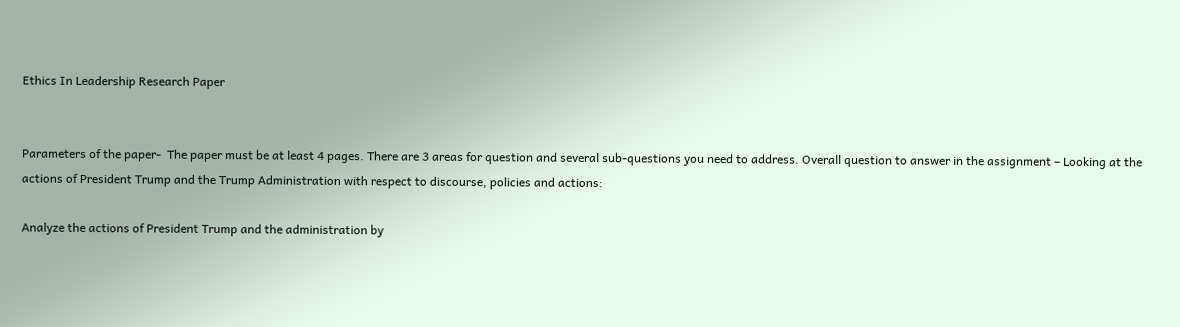Ethics In Leadership Research Paper


Parameters of the paper-  The paper must be at least 4 pages. There are 3 areas for question and several sub-questions you need to address. Overall question to answer in the assignment – Looking at the actions of President Trump and the Trump Administration with respect to discourse, policies and actions:

Analyze the actions of President Trump and the administration by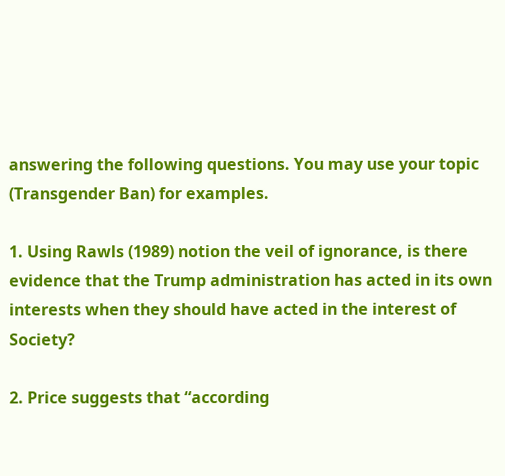answering the following questions. You may use your topic (Transgender Ban) for examples.

1. Using Rawls (1989) notion the veil of ignorance, is there evidence that the Trump administration has acted in its own interests when they should have acted in the interest of Society?

2. Price suggests that “according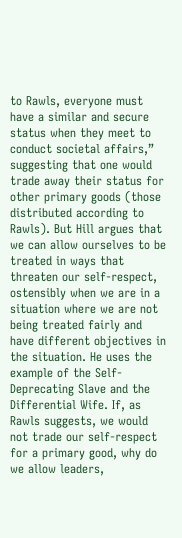to Rawls, everyone must have a similar and secure status when they meet to conduct societal affairs,” suggesting that one would trade away their status for other primary goods (those distributed according to Rawls). But Hill argues that we can allow ourselves to be treated in ways that threaten our self-respect, ostensibly when we are in a situation where we are not being treated fairly and have different objectives in the situation. He uses the example of the Self-Deprecating Slave and the Differential Wife. If, as Rawls suggests, we would not trade our self-respect for a primary good, why do we allow leaders,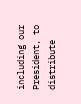including our President, to distribute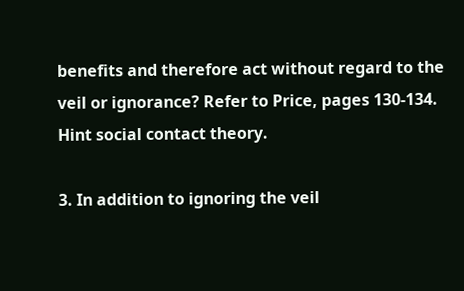benefits and therefore act without regard to the veil or ignorance? Refer to Price, pages 130-134. Hint social contact theory.

3. In addition to ignoring the veil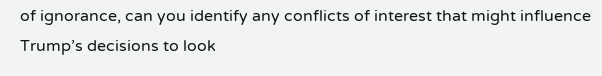of ignorance, can you identify any conflicts of interest that might influence Trump’s decisions to look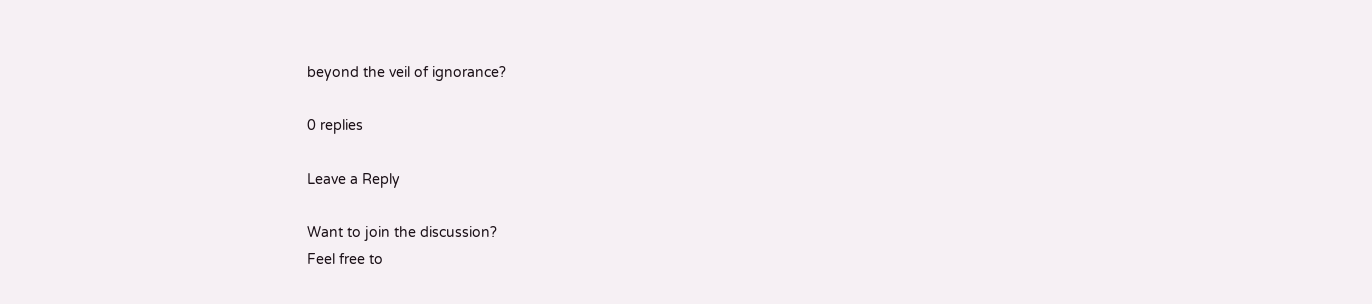beyond the veil of ignorance?

0 replies

Leave a Reply

Want to join the discussion?
Feel free to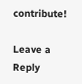contribute!

Leave a Reply